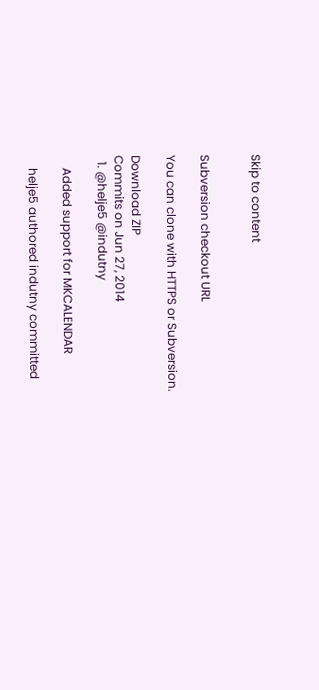Skip to content


Subversion checkout URL

You can clone with HTTPS or Subversion.

Download ZIP
Commits on Jun 27, 2014
  1. @helje5 @indutny

    Added support for MKCALENDAR

    helje5 authored indutny committed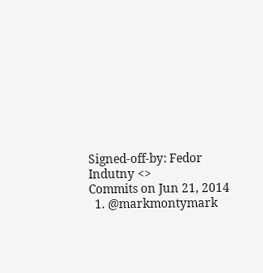Signed-off-by: Fedor Indutny <>
Commits on Jun 21, 2014
  1. @markmontymark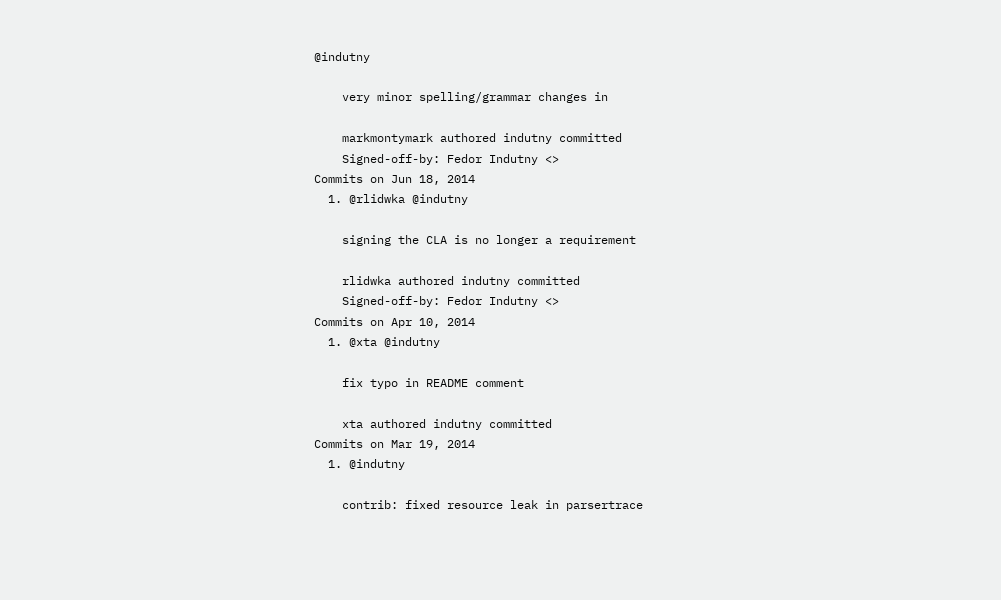@indutny

    very minor spelling/grammar changes in

    markmontymark authored indutny committed
    Signed-off-by: Fedor Indutny <>
Commits on Jun 18, 2014
  1. @rlidwka @indutny

    signing the CLA is no longer a requirement

    rlidwka authored indutny committed
    Signed-off-by: Fedor Indutny <>
Commits on Apr 10, 2014
  1. @xta @indutny

    fix typo in README comment

    xta authored indutny committed
Commits on Mar 19, 2014
  1. @indutny

    contrib: fixed resource leak in parsertrace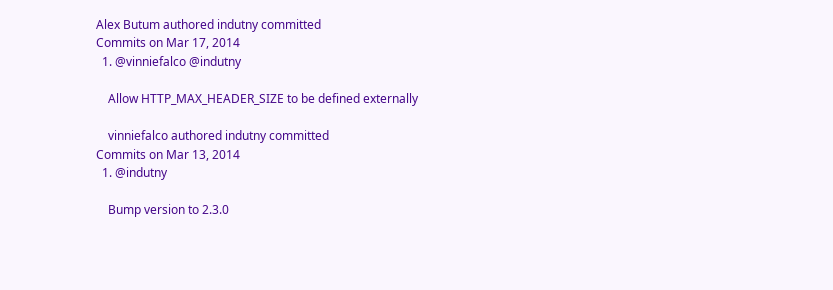Alex Butum authored indutny committed
Commits on Mar 17, 2014
  1. @vinniefalco @indutny

    Allow HTTP_MAX_HEADER_SIZE to be defined externally

    vinniefalco authored indutny committed
Commits on Mar 13, 2014
  1. @indutny

    Bump version to 2.3.0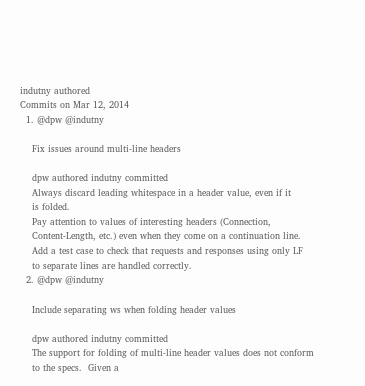indutny authored
Commits on Mar 12, 2014
  1. @dpw @indutny

    Fix issues around multi-line headers

    dpw authored indutny committed
    Always discard leading whitespace in a header value, even if it
    is folded.
    Pay attention to values of interesting headers (Connection,
    Content-Length, etc.) even when they come on a continuation line.
    Add a test case to check that requests and responses using only LF
    to separate lines are handled correctly.
  2. @dpw @indutny

    Include separating ws when folding header values

    dpw authored indutny committed
    The support for folding of multi-line header values does not conform
    to the specs.  Given a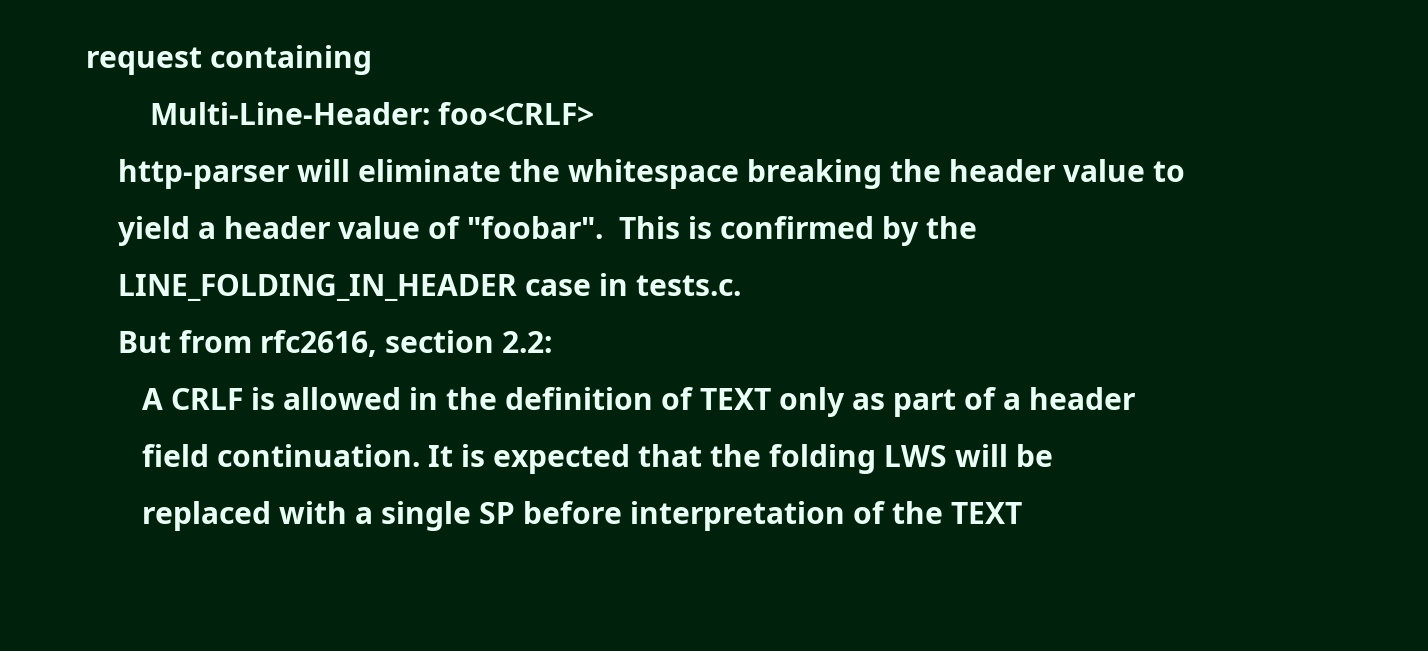request containing
        Multi-Line-Header: foo<CRLF>
    http-parser will eliminate the whitespace breaking the header value to
    yield a header value of "foobar".  This is confirmed by the
    LINE_FOLDING_IN_HEADER case in tests.c.
    But from rfc2616, section 2.2:
       A CRLF is allowed in the definition of TEXT only as part of a header
       field continuation. It is expected that the folding LWS will be
       replaced with a single SP before interpretation of the TEXT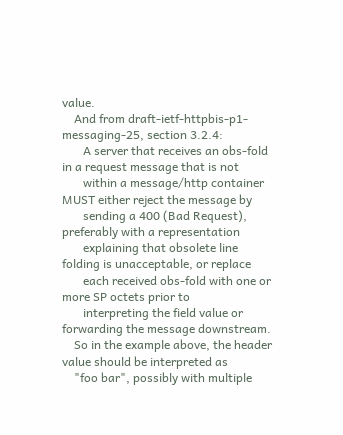value.
    And from draft-ietf-httpbis-p1-messaging-25, section 3.2.4:
       A server that receives an obs-fold in a request message that is not
       within a message/http container MUST either reject the message by
       sending a 400 (Bad Request), preferably with a representation
       explaining that obsolete line folding is unacceptable, or replace
       each received obs-fold with one or more SP octets prior to
       interpreting the field value or forwarding the message downstream.
    So in the example above, the header value should be interpreted as
    "foo bar", possibly with multiple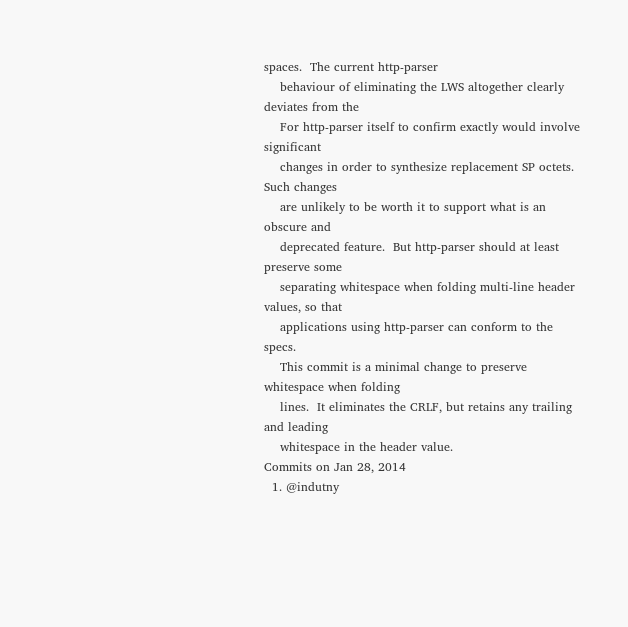spaces.  The current http-parser
    behaviour of eliminating the LWS altogether clearly deviates from the
    For http-parser itself to confirm exactly would involve significant
    changes in order to synthesize replacement SP octets.  Such changes
    are unlikely to be worth it to support what is an obscure and
    deprecated feature.  But http-parser should at least preserve some
    separating whitespace when folding multi-line header values, so that
    applications using http-parser can conform to the specs.
    This commit is a minimal change to preserve whitespace when folding
    lines.  It eliminates the CRLF, but retains any trailing and leading
    whitespace in the header value.
Commits on Jan 28, 2014
  1. @indutny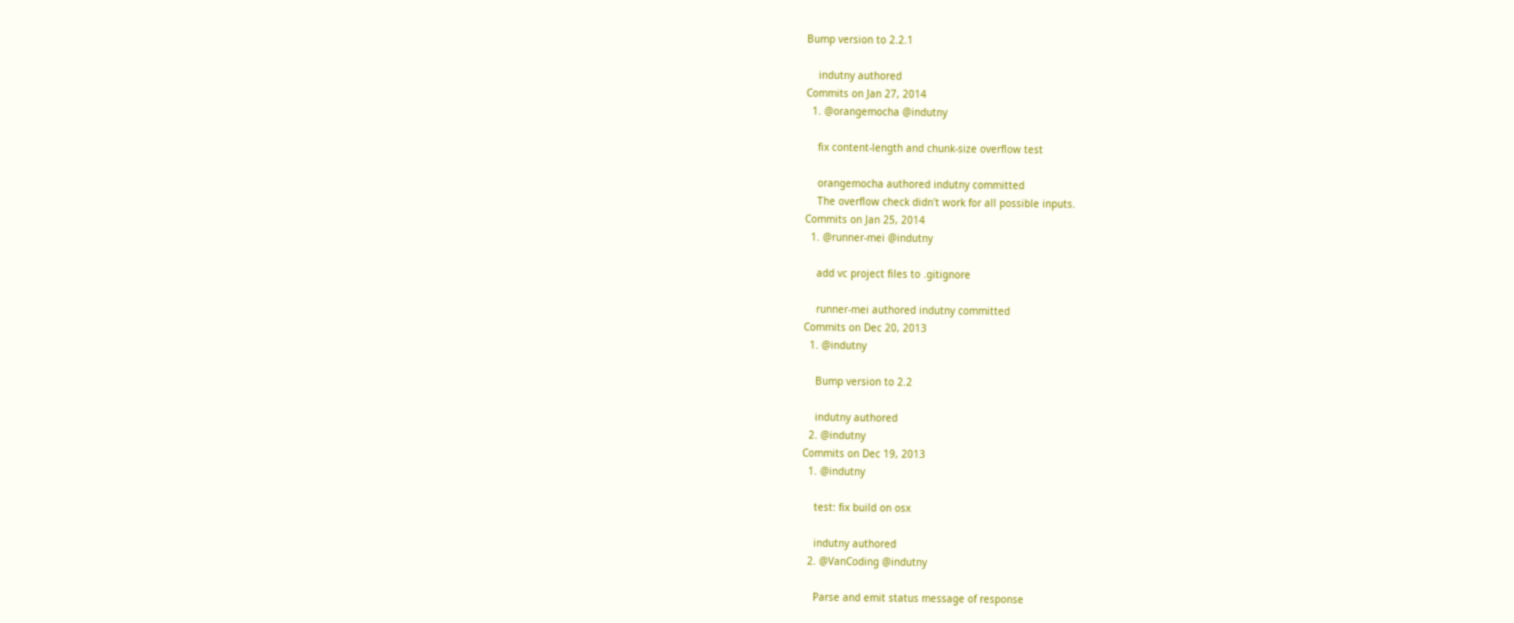Bump version to 2.2.1

    indutny authored
Commits on Jan 27, 2014
  1. @orangemocha @indutny

    fix content-length and chunk-size overflow test

    orangemocha authored indutny committed
    The overflow check didn't work for all possible inputs.
Commits on Jan 25, 2014
  1. @runner-mei @indutny

    add vc project files to .gitignore

    runner-mei authored indutny committed
Commits on Dec 20, 2013
  1. @indutny

    Bump version to 2.2

    indutny authored
  2. @indutny
Commits on Dec 19, 2013
  1. @indutny

    test: fix build on osx

    indutny authored
  2. @VanCoding @indutny

    Parse and emit status message of response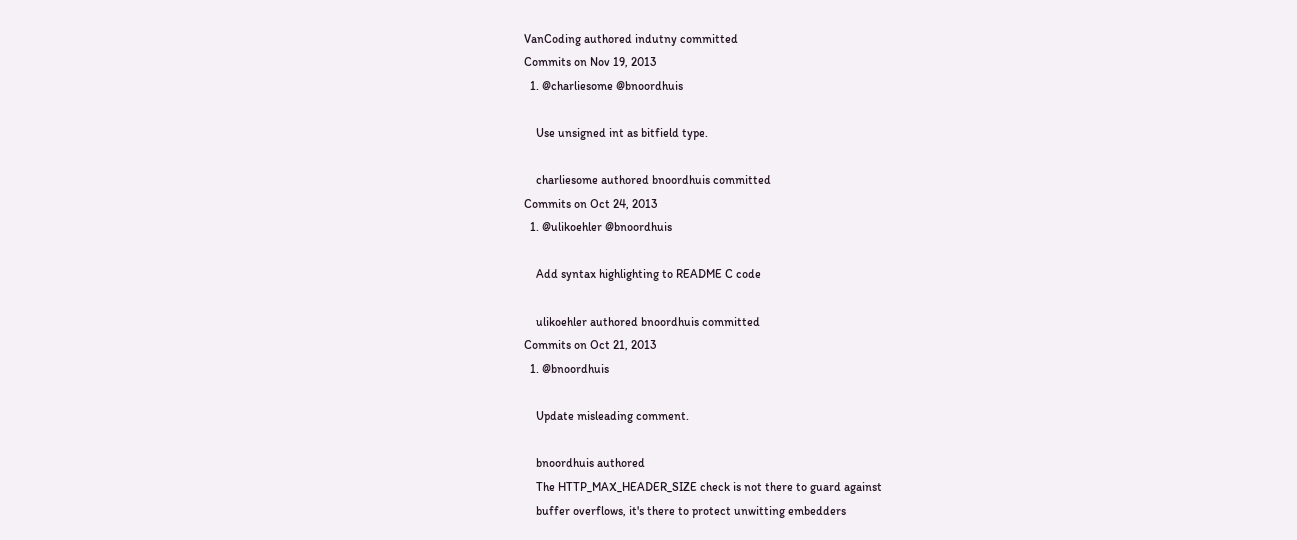VanCoding authored indutny committed
Commits on Nov 19, 2013
  1. @charliesome @bnoordhuis

    Use unsigned int as bitfield type.

    charliesome authored bnoordhuis committed
Commits on Oct 24, 2013
  1. @ulikoehler @bnoordhuis

    Add syntax highlighting to README C code

    ulikoehler authored bnoordhuis committed
Commits on Oct 21, 2013
  1. @bnoordhuis

    Update misleading comment.

    bnoordhuis authored
    The HTTP_MAX_HEADER_SIZE check is not there to guard against
    buffer overflows, it's there to protect unwitting embedders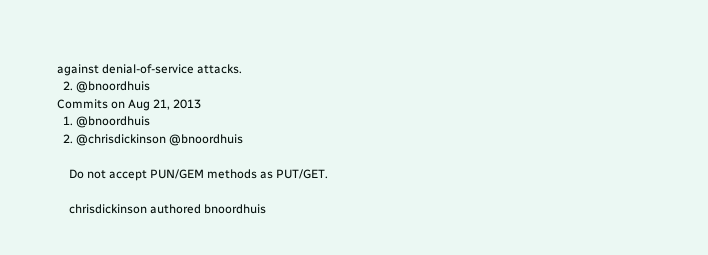against denial-of-service attacks.
  2. @bnoordhuis
Commits on Aug 21, 2013
  1. @bnoordhuis
  2. @chrisdickinson @bnoordhuis

    Do not accept PUN/GEM methods as PUT/GET.

    chrisdickinson authored bnoordhuis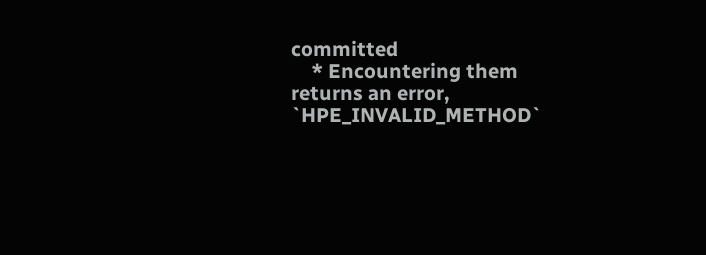committed
    * Encountering them returns an error, `HPE_INVALID_METHOD`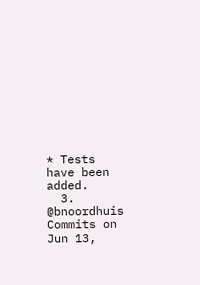* Tests have been added.
  3. @bnoordhuis
Commits on Jun 13,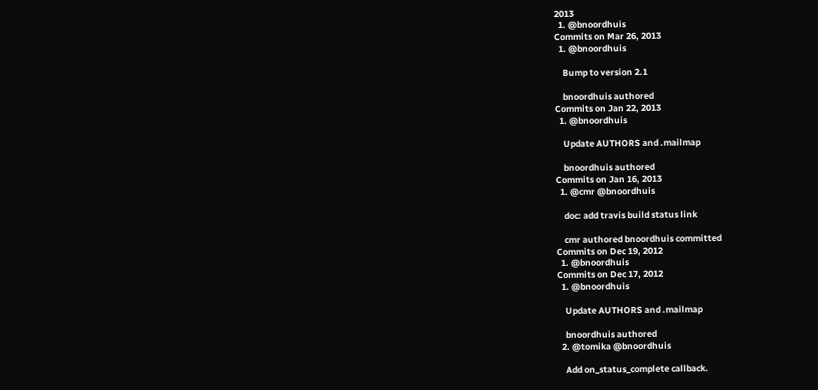2013
  1. @bnoordhuis
Commits on Mar 26, 2013
  1. @bnoordhuis

    Bump to version 2.1

    bnoordhuis authored
Commits on Jan 22, 2013
  1. @bnoordhuis

    Update AUTHORS and .mailmap

    bnoordhuis authored
Commits on Jan 16, 2013
  1. @cmr @bnoordhuis

    doc: add travis build status link

    cmr authored bnoordhuis committed
Commits on Dec 19, 2012
  1. @bnoordhuis
Commits on Dec 17, 2012
  1. @bnoordhuis

    Update AUTHORS and .mailmap

    bnoordhuis authored
  2. @tomika @bnoordhuis

    Add on_status_complete callback.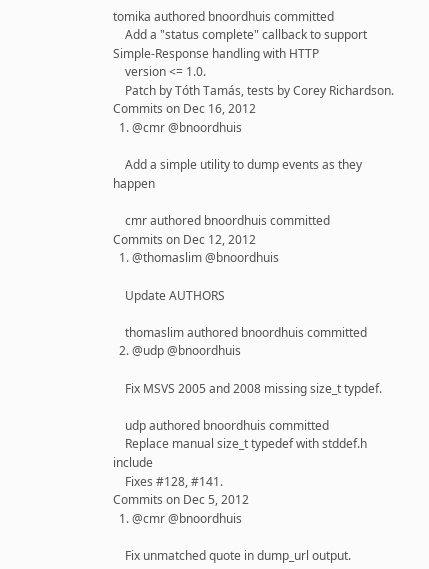tomika authored bnoordhuis committed
    Add a "status complete" callback to support Simple-Response handling with HTTP
    version <= 1.0.
    Patch by Tóth Tamás, tests by Corey Richardson.
Commits on Dec 16, 2012
  1. @cmr @bnoordhuis

    Add a simple utility to dump events as they happen

    cmr authored bnoordhuis committed
Commits on Dec 12, 2012
  1. @thomaslim @bnoordhuis

    Update AUTHORS

    thomaslim authored bnoordhuis committed
  2. @udp @bnoordhuis

    Fix MSVS 2005 and 2008 missing size_t typdef.

    udp authored bnoordhuis committed
    Replace manual size_t typedef with stddef.h include
    Fixes #128, #141.
Commits on Dec 5, 2012
  1. @cmr @bnoordhuis

    Fix unmatched quote in dump_url output.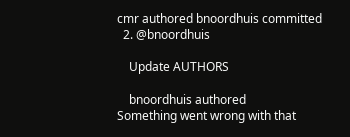cmr authored bnoordhuis committed
  2. @bnoordhuis

    Update AUTHORS

    bnoordhuis authored
Something went wrong with that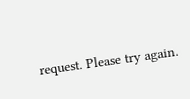request. Please try again.